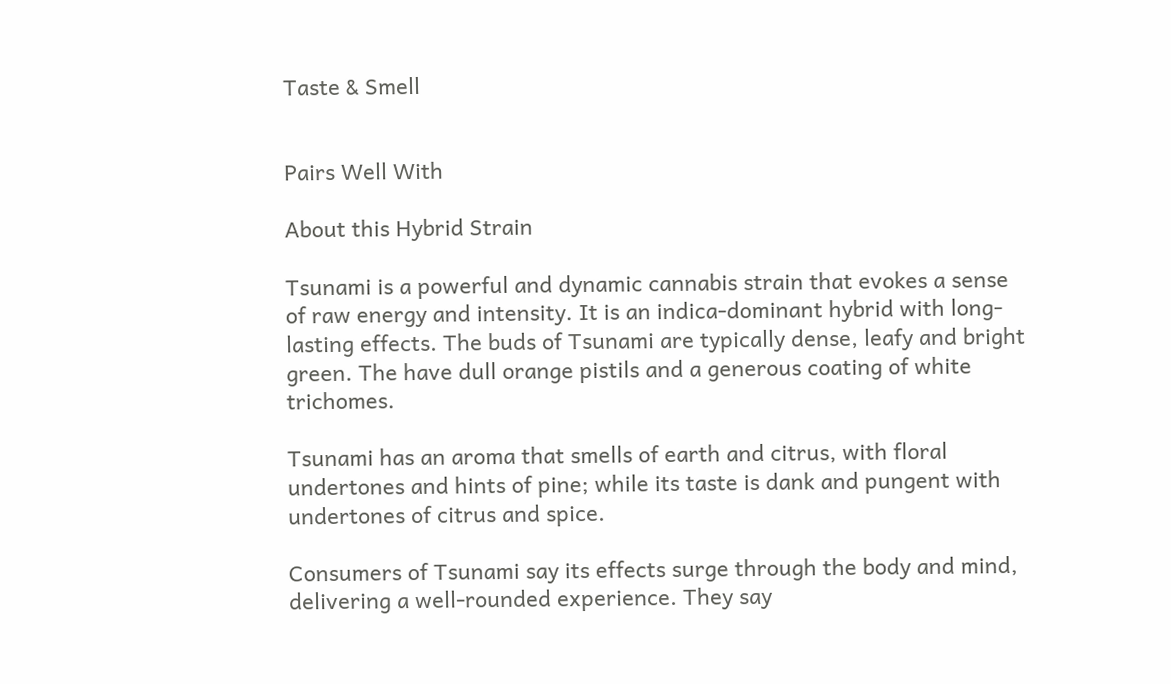Taste & Smell


Pairs Well With

About this Hybrid Strain

Tsunami is a powerful and dynamic cannabis strain that evokes a sense of raw energy and intensity. It is an indica-dominant hybrid with long-lasting effects. The buds of Tsunami are typically dense, leafy and bright green. The have dull orange pistils and a generous coating of white trichomes.

Tsunami has an aroma that smells of earth and citrus, with floral undertones and hints of pine; while its taste is dank and pungent with undertones of citrus and spice.

Consumers of Tsunami say its effects surge through the body and mind, delivering a well-rounded experience. They say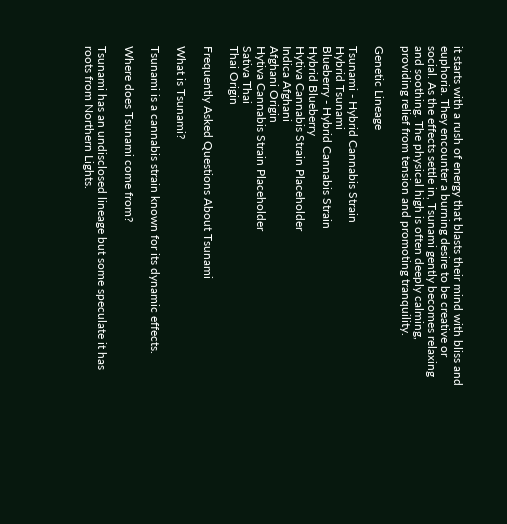it starts with a rush of energy that blasts their mind with bliss and euphoria. They encounter a burning desire to be creative or social. As the effects settle in, Tsunami gently becomes relaxing and soothing. The physical high is often deeply calming, providing relief from tension and promoting tranquility.

Genetic Lineage

Tsunami - Hybrid Cannabis Strain
Hybrid Tsunami
Blueberry - Hybrid Cannabis Strain
Hybrid Blueberry
Hytiva Cannabis Strain Placeholder
Indica Afghani
Afghani Origin
Hytiva Cannabis Strain Placeholder
Sativa Thai
Thai Origin

Frequently Asked Questions About Tsunami

What is Tsunami?

Tsunami is a cannabis strain known for its dynamic effects.

Where does Tsunami come from?

Tsunami has an undisclosed lineage but some speculate it has roots from Northern Lights.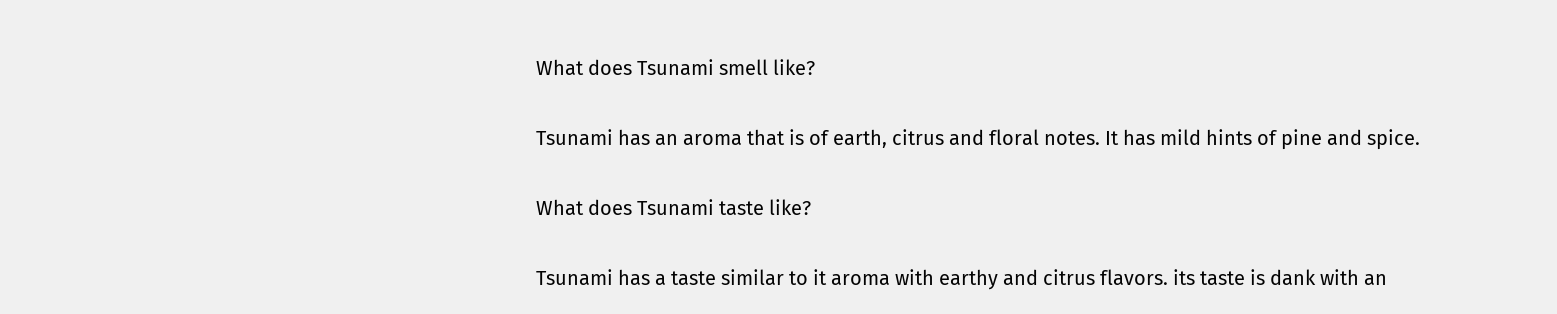What does Tsunami smell like?

Tsunami has an aroma that is of earth, citrus and floral notes. It has mild hints of pine and spice.

What does Tsunami taste like?

Tsunami has a taste similar to it aroma with earthy and citrus flavors. its taste is dank with an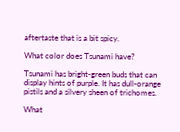aftertaste that is a bit spicy.

What color does Tsunami have?

Tsunami has bright-green buds that can display hints of purple. It has dull-orange pistils and a silvery sheen of trichomes.

What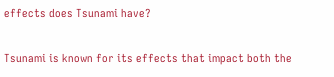effects does Tsunami have?

Tsunami is known for its effects that impact both the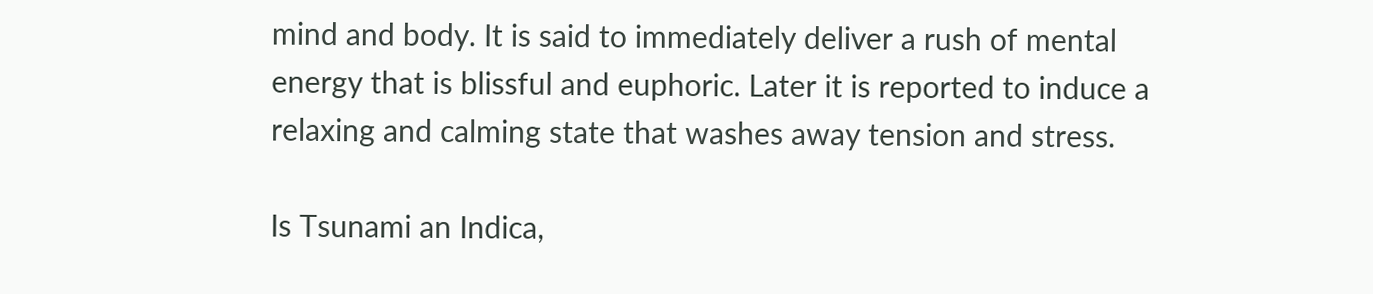mind and body. It is said to immediately deliver a rush of mental energy that is blissful and euphoric. Later it is reported to induce a relaxing and calming state that washes away tension and stress.

Is Tsunami an Indica,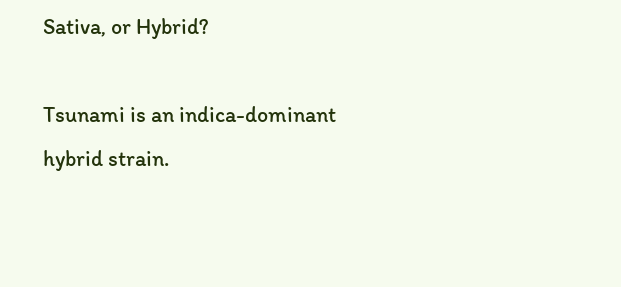Sativa, or Hybrid?

Tsunami is an indica-dominant hybrid strain.